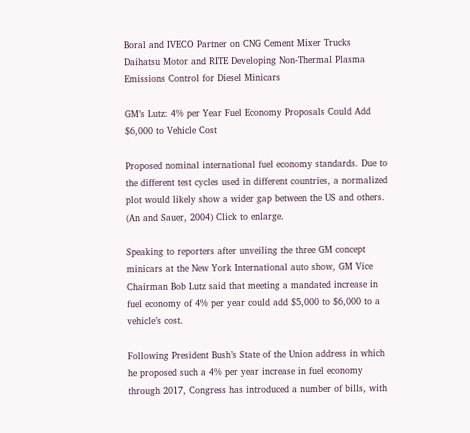Boral and IVECO Partner on CNG Cement Mixer Trucks
Daihatsu Motor and RITE Developing Non-Thermal Plasma Emissions Control for Diesel Minicars

GM’s Lutz: 4% per Year Fuel Economy Proposals Could Add $6,000 to Vehicle Cost

Proposed nominal international fuel economy standards. Due to the different test cycles used in different countries, a normalized plot would likely show a wider gap between the US and others. (An and Sauer, 2004) Click to enlarge.

Speaking to reporters after unveiling the three GM concept minicars at the New York International auto show, GM Vice Chairman Bob Lutz said that meeting a mandated increase in fuel economy of 4% per year could add $5,000 to $6,000 to a vehicle’s cost.

Following President Bush’s State of the Union address in which he proposed such a 4% per year increase in fuel economy through 2017, Congress has introduced a number of bills, with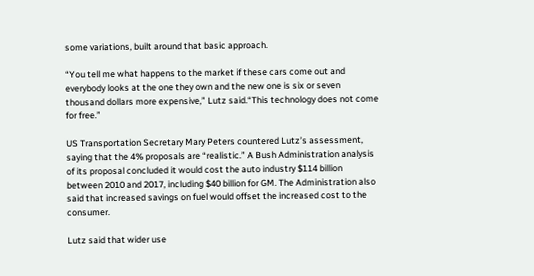some variations, built around that basic approach.

“You tell me what happens to the market if these cars come out and everybody looks at the one they own and the new one is six or seven thousand dollars more expensive,” Lutz said.“This technology does not come for free.”

US Transportation Secretary Mary Peters countered Lutz’s assessment, saying that the 4% proposals are “realistic.” A Bush Administration analysis of its proposal concluded it would cost the auto industry $114 billion between 2010 and 2017, including $40 billion for GM. The Administration also said that increased savings on fuel would offset the increased cost to the consumer.

Lutz said that wider use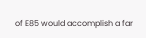of E85 would accomplish a far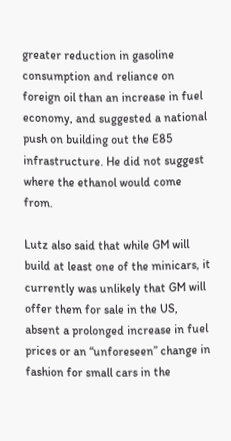greater reduction in gasoline consumption and reliance on foreign oil than an increase in fuel economy, and suggested a national push on building out the E85 infrastructure. He did not suggest where the ethanol would come from.

Lutz also said that while GM will build at least one of the minicars, it currently was unlikely that GM will offer them for sale in the US, absent a prolonged increase in fuel prices or an “unforeseen” change in fashion for small cars in the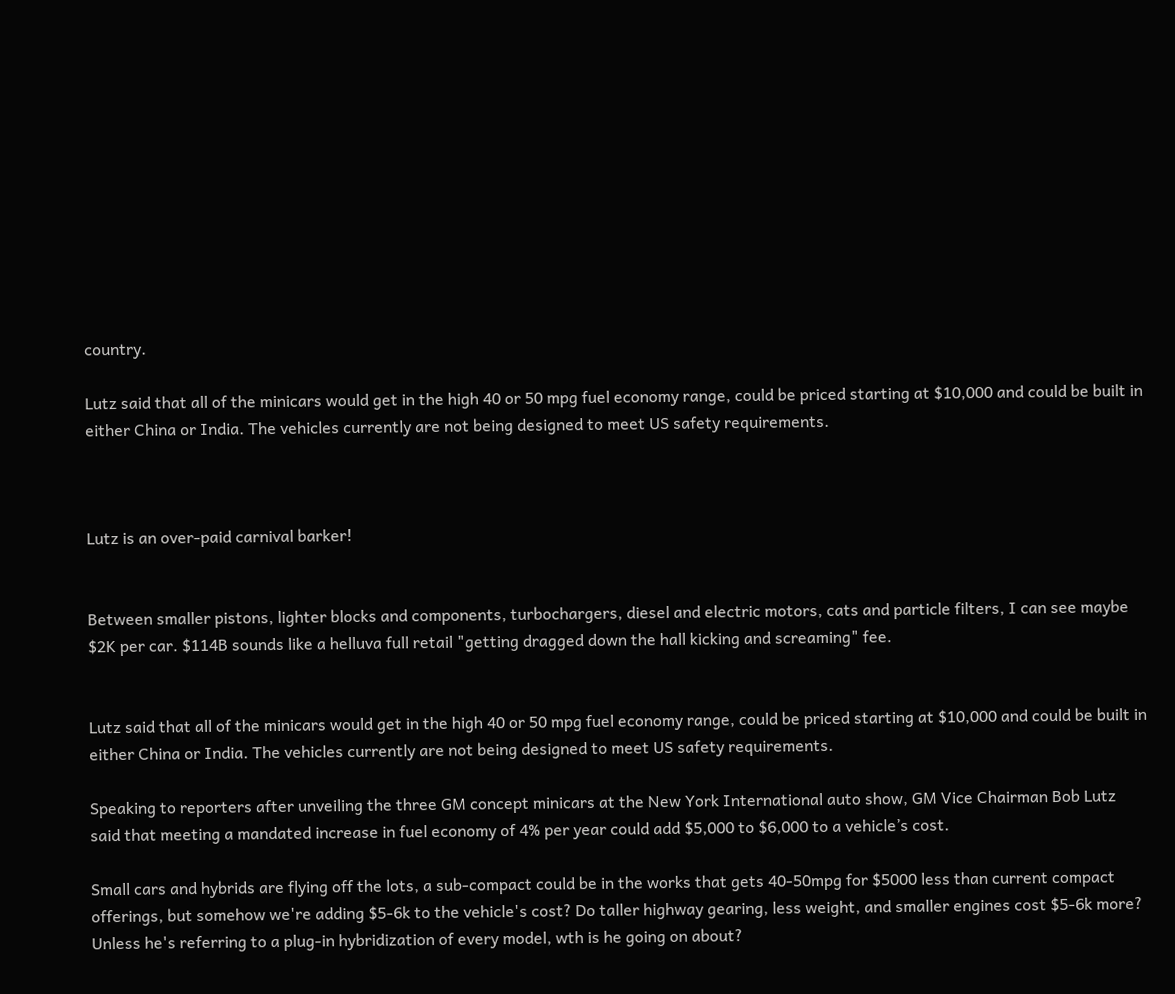country.

Lutz said that all of the minicars would get in the high 40 or 50 mpg fuel economy range, could be priced starting at $10,000 and could be built in either China or India. The vehicles currently are not being designed to meet US safety requirements.



Lutz is an over-paid carnival barker!


Between smaller pistons, lighter blocks and components, turbochargers, diesel and electric motors, cats and particle filters, I can see maybe $2K per car. $114B sounds like a helluva full retail "getting dragged down the hall kicking and screaming" fee.


Lutz said that all of the minicars would get in the high 40 or 50 mpg fuel economy range, could be priced starting at $10,000 and could be built in either China or India. The vehicles currently are not being designed to meet US safety requirements.

Speaking to reporters after unveiling the three GM concept minicars at the New York International auto show, GM Vice Chairman Bob Lutz said that meeting a mandated increase in fuel economy of 4% per year could add $5,000 to $6,000 to a vehicle’s cost.

Small cars and hybrids are flying off the lots, a sub-compact could be in the works that gets 40-50mpg for $5000 less than current compact offerings, but somehow we're adding $5-6k to the vehicle's cost? Do taller highway gearing, less weight, and smaller engines cost $5-6k more? Unless he's referring to a plug-in hybridization of every model, wth is he going on about?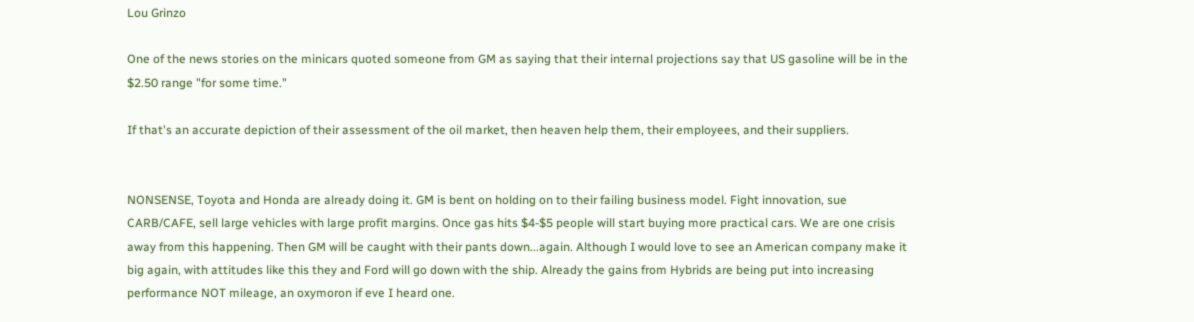Lou Grinzo

One of the news stories on the minicars quoted someone from GM as saying that their internal projections say that US gasoline will be in the $2.50 range "for some time."

If that's an accurate depiction of their assessment of the oil market, then heaven help them, their employees, and their suppliers.


NONSENSE, Toyota and Honda are already doing it. GM is bent on holding on to their failing business model. Fight innovation, sue CARB/CAFE, sell large vehicles with large profit margins. Once gas hits $4-$5 people will start buying more practical cars. We are one crisis away from this happening. Then GM will be caught with their pants down...again. Although I would love to see an American company make it big again, with attitudes like this they and Ford will go down with the ship. Already the gains from Hybrids are being put into increasing performance NOT mileage, an oxymoron if eve I heard one.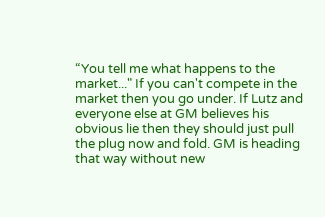“You tell me what happens to the market..." If you can't compete in the market then you go under. If Lutz and everyone else at GM believes his obvious lie then they should just pull the plug now and fold. GM is heading that way without new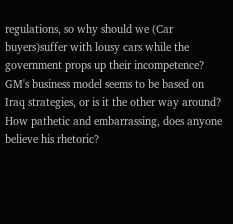regulations, so why should we (Car buyers)suffer with lousy cars while the government props up their incompetence? GM's business model seems to be based on Iraq strategies, or is it the other way around? How pathetic and embarrassing, does anyone believe his rhetoric?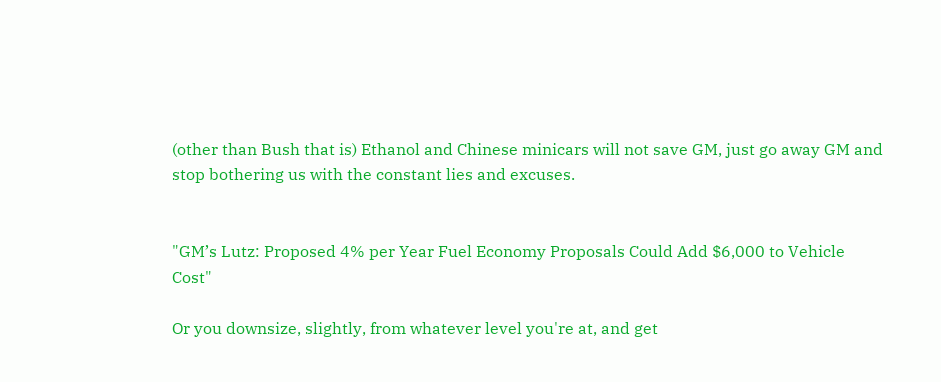(other than Bush that is) Ethanol and Chinese minicars will not save GM, just go away GM and stop bothering us with the constant lies and excuses.


"GM’s Lutz: Proposed 4% per Year Fuel Economy Proposals Could Add $6,000 to Vehicle Cost"

Or you downsize, slightly, from whatever level you're at, and get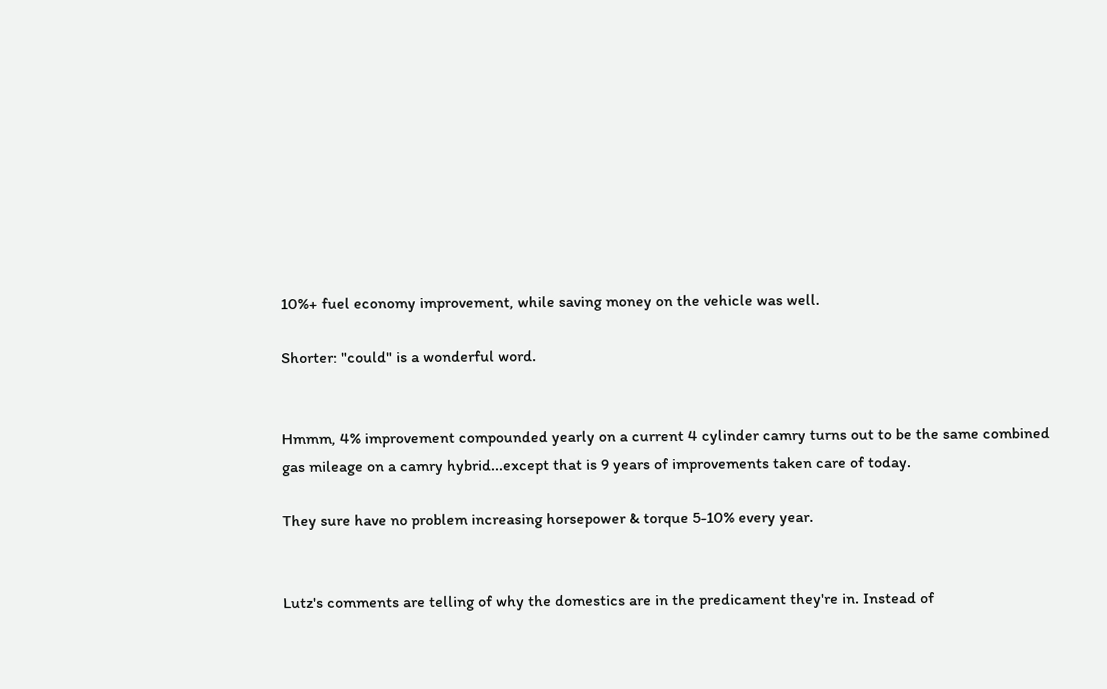10%+ fuel economy improvement, while saving money on the vehicle was well.

Shorter: "could" is a wonderful word.


Hmmm, 4% improvement compounded yearly on a current 4 cylinder camry turns out to be the same combined gas mileage on a camry hybrid...except that is 9 years of improvements taken care of today.

They sure have no problem increasing horsepower & torque 5-10% every year.


Lutz's comments are telling of why the domestics are in the predicament they're in. Instead of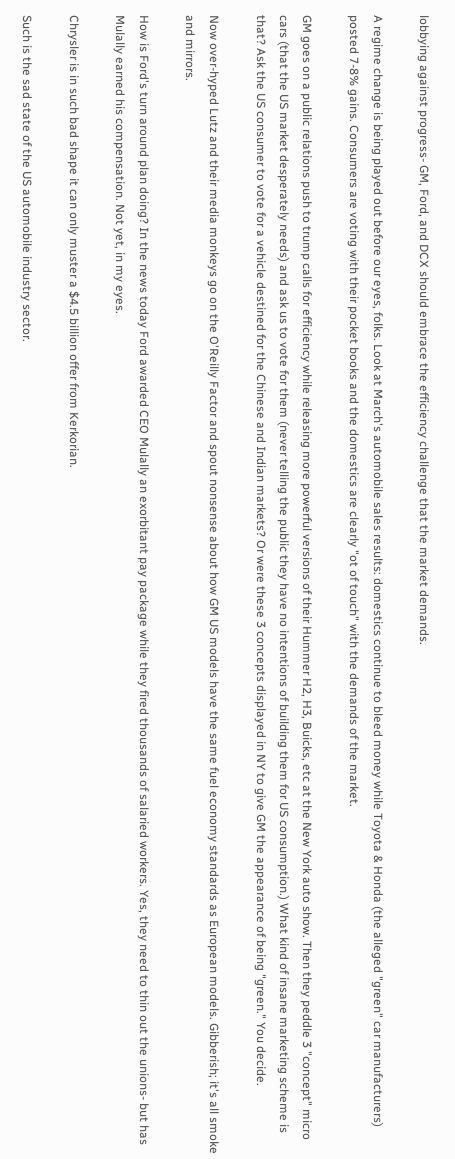lobbying against progress- GM, Ford, and DCX should embrace the efficiency challenge that the market demands.

A regime change is being played out before our eyes, folks. Look at March's automobile sales results: domestics continue to bleed money while Toyota & Honda (the alleged "green" car manufacturers) posted 7-8% gains. Consumers are voting with their pocket books and the domestics are clearly "ot of touch" with the demands of the market.

GM goes on a public relations push to trump calls for efficiency while releasing more powerful versions of their Hummer H2, H3, Buicks, etc at the New York auto show. Then they peddle 3 "concept" micro cars (that the US market desperately needs) and ask us to vote for them (never telling the public they have no intentions of building them for US consumption.) What kind of insane marketing scheme is that? Ask the US consumer to vote for a vehicle destined for the Chinese and Indian markets? Or were these 3 concepts displayed in NY to give GM the appearance of being "green." You decide.

Now over-hyped Lutz and their media monkeys go on the O'Reilly Factor and spout nonsense about how GM US models have the same fuel economy standards as European models. Gibberish; it's all smoke and mirrors.

How is Ford's turn around plan doing? In the news today Ford awarded CEO Mulally an exorbitant pay package while they fired thousands of salaried workers. Yes, they need to thin out the unions- but has Mulally earned his compensation. Not yet, in my eyes.

Chrysler is in such bad shape it can only muster a $4.5 billion offer from Kerkorian.

Such is the sad state of the US automobile industry sector.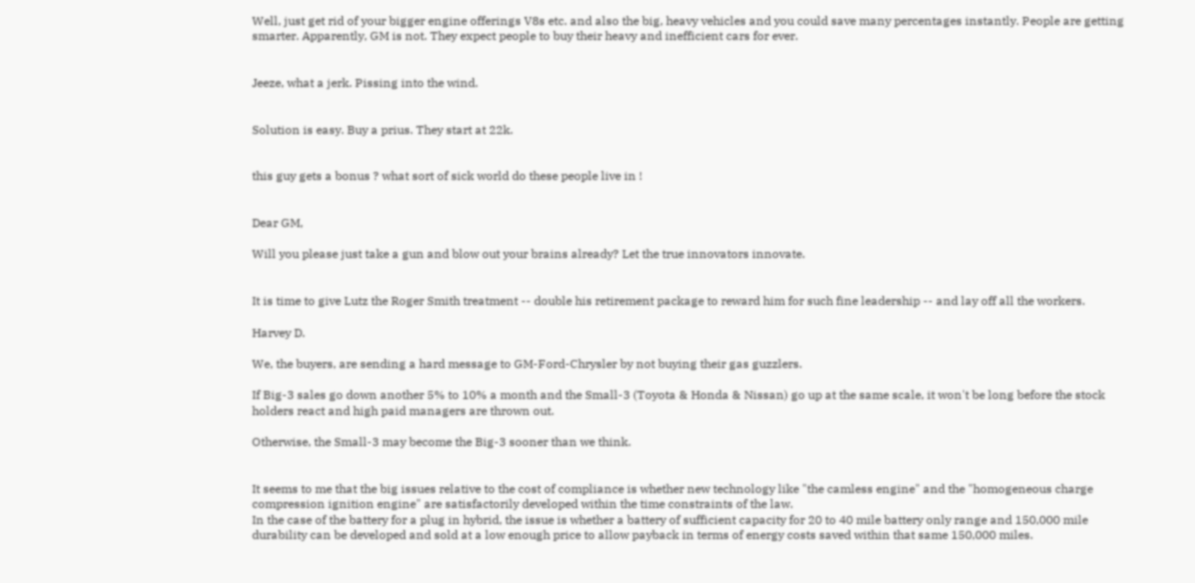Well, just get rid of your bigger engine offerings V8s etc. and also the big, heavy vehicles and you could save many percentages instantly. People are getting smarter. Apparently, GM is not. They expect people to buy their heavy and inefficient cars for ever.


Jeeze, what a jerk. Pissing into the wind.


Solution is easy. Buy a prius. They start at 22k.


this guy gets a bonus ? what sort of sick world do these people live in !


Dear GM,

Will you please just take a gun and blow out your brains already? Let the true innovators innovate.


It is time to give Lutz the Roger Smith treatment -- double his retirement package to reward him for such fine leadership -- and lay off all the workers.

Harvey D.

We, the buyers, are sending a hard message to GM-Ford-Chrysler by not buying their gas guzzlers.

If Big-3 sales go down another 5% to 10% a month and the Small-3 (Toyota & Honda & Nissan) go up at the same scale, it won't be long before the stock holders react and high paid managers are thrown out.

Otherwise, the Small-3 may become the Big-3 sooner than we think.


It seems to me that the big issues relative to the cost of compliance is whether new technology like "the camless engine" and the "homogeneous charge compression ignition engine" are satisfactorily developed within the time constraints of the law.
In the case of the battery for a plug in hybrid, the issue is whether a battery of sufficient capacity for 20 to 40 mile battery only range and 150,000 mile durability can be developed and sold at a low enough price to allow payback in terms of energy costs saved within that same 150,000 miles.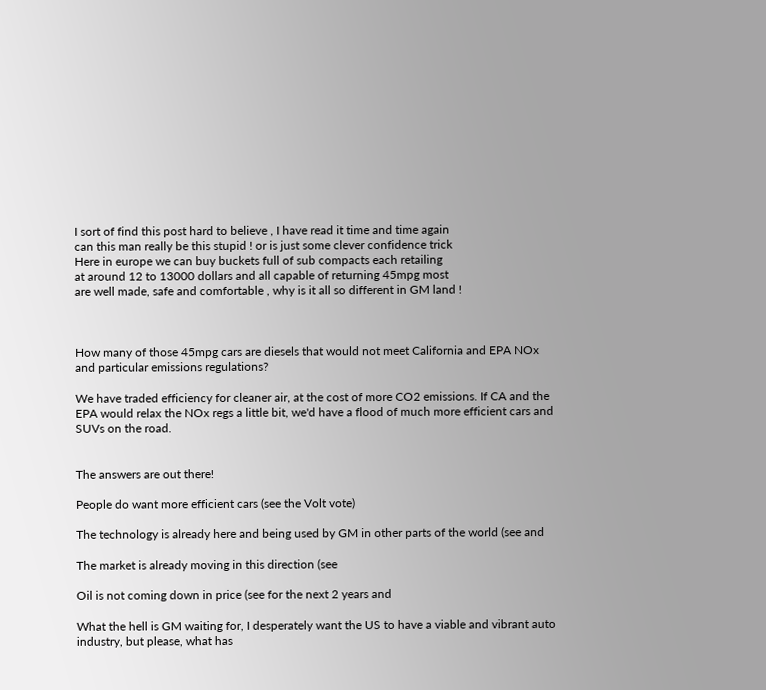I sort of find this post hard to believe , I have read it time and time again
can this man really be this stupid ! or is just some clever confidence trick
Here in europe we can buy buckets full of sub compacts each retailing
at around 12 to 13000 dollars and all capable of returning 45mpg most
are well made, safe and comfortable , why is it all so different in GM land !



How many of those 45mpg cars are diesels that would not meet California and EPA NOx and particular emissions regulations?

We have traded efficiency for cleaner air, at the cost of more CO2 emissions. If CA and the EPA would relax the NOx regs a little bit, we'd have a flood of much more efficient cars and SUVs on the road.


The answers are out there!

People do want more efficient cars (see the Volt vote)

The technology is already here and being used by GM in other parts of the world (see and

The market is already moving in this direction (see

Oil is not coming down in price (see for the next 2 years and

What the hell is GM waiting for, I desperately want the US to have a viable and vibrant auto industry, but please, what has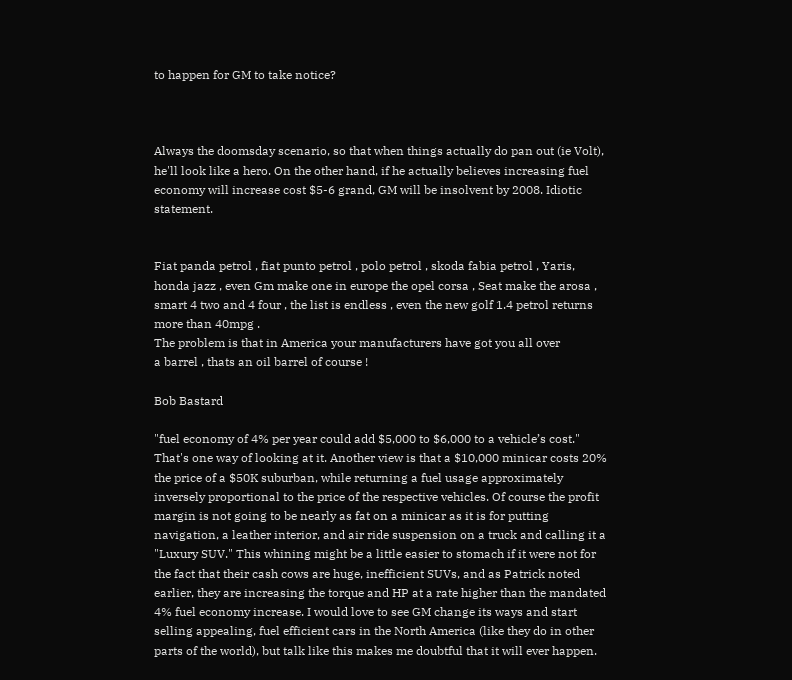to happen for GM to take notice?



Always the doomsday scenario, so that when things actually do pan out (ie Volt), he'll look like a hero. On the other hand, if he actually believes increasing fuel economy will increase cost $5-6 grand, GM will be insolvent by 2008. Idiotic statement.


Fiat panda petrol , fiat punto petrol , polo petrol , skoda fabia petrol , Yaris,
honda jazz , even Gm make one in europe the opel corsa , Seat make the arosa ,
smart 4 two and 4 four , the list is endless , even the new golf 1.4 petrol returns
more than 40mpg .
The problem is that in America your manufacturers have got you all over
a barrel , thats an oil barrel of course !

Bob Bastard

"fuel economy of 4% per year could add $5,000 to $6,000 to a vehicle’s cost." That's one way of looking at it. Another view is that a $10,000 minicar costs 20% the price of a $50K suburban, while returning a fuel usage approximately inversely proportional to the price of the respective vehicles. Of course the profit margin is not going to be nearly as fat on a minicar as it is for putting navigation, a leather interior, and air ride suspension on a truck and calling it a "Luxury SUV." This whining might be a little easier to stomach if it were not for the fact that their cash cows are huge, inefficient SUVs, and as Patrick noted earlier, they are increasing the torque and HP at a rate higher than the mandated 4% fuel economy increase. I would love to see GM change its ways and start selling appealing, fuel efficient cars in the North America (like they do in other parts of the world), but talk like this makes me doubtful that it will ever happen.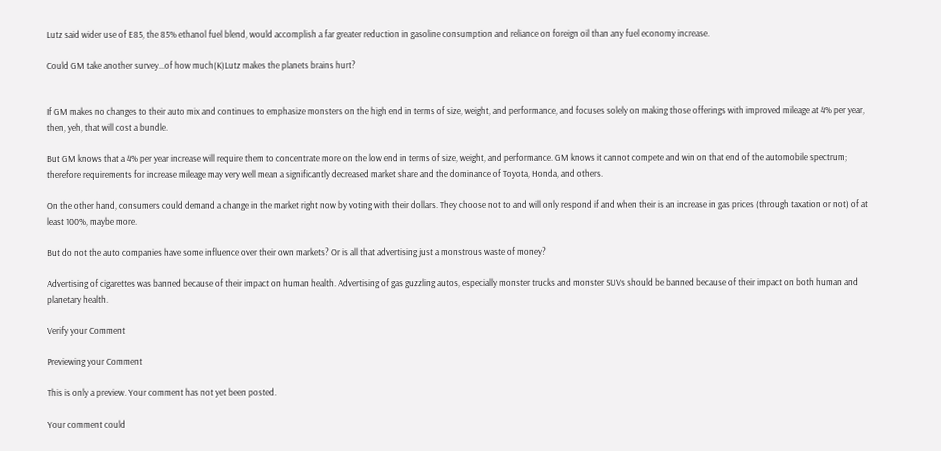Lutz said wider use of E85, the 85% ethanol fuel blend, would accomplish a far greater reduction in gasoline consumption and reliance on foreign oil than any fuel economy increase.

Could GM take another survey...of how much(K)Lutz makes the planets brains hurt?


If GM makes no changes to their auto mix and continues to emphasize monsters on the high end in terms of size, weight, and performance, and focuses solely on making those offerings with improved mileage at 4% per year, then, yeh, that will cost a bundle.

But GM knows that a 4% per year increase will require them to concentrate more on the low end in terms of size, weight, and performance. GM knows it cannot compete and win on that end of the automobile spectrum; therefore requirements for increase mileage may very well mean a significantly decreased market share and the dominance of Toyota, Honda, and others.

On the other hand, consumers could demand a change in the market right now by voting with their dollars. They choose not to and will only respond if and when their is an increase in gas prices (through taxation or not) of at least 100%, maybe more.

But do not the auto companies have some influence over their own markets? Or is all that advertising just a monstrous waste of money?

Advertising of cigarettes was banned because of their impact on human health. Advertising of gas guzzling autos, especially monster trucks and monster SUVs should be banned because of their impact on both human and planetary health.

Verify your Comment

Previewing your Comment

This is only a preview. Your comment has not yet been posted.

Your comment could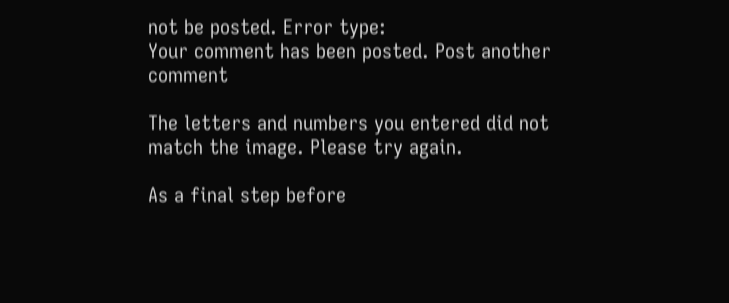not be posted. Error type:
Your comment has been posted. Post another comment

The letters and numbers you entered did not match the image. Please try again.

As a final step before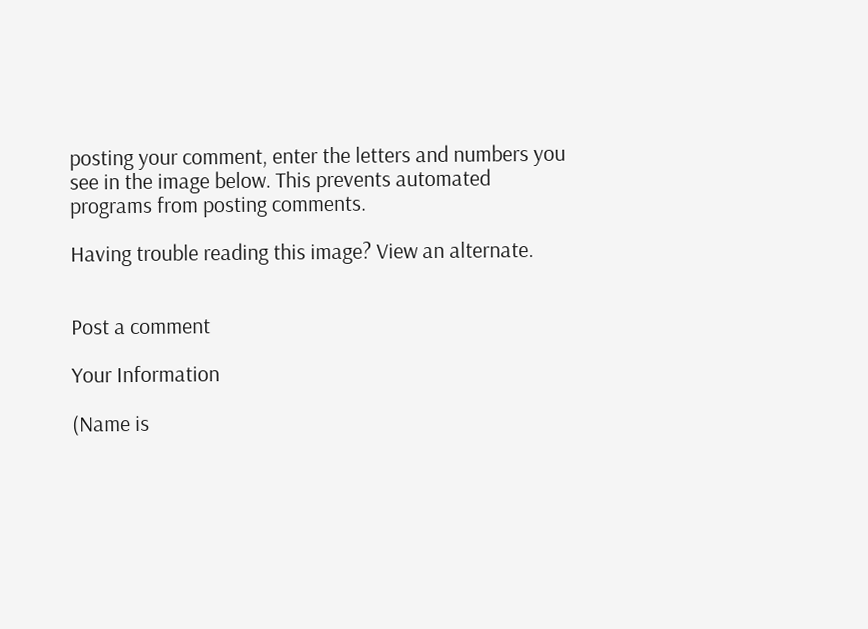posting your comment, enter the letters and numbers you see in the image below. This prevents automated programs from posting comments.

Having trouble reading this image? View an alternate.


Post a comment

Your Information

(Name is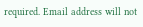required. Email address will not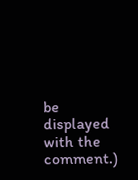be displayed with the comment.)